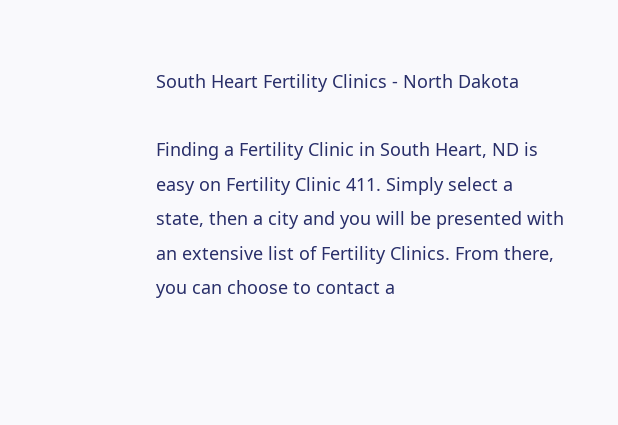South Heart Fertility Clinics - North Dakota

Finding a Fertility Clinic in South Heart, ND is easy on Fertility Clinic 411. Simply select a state, then a city and you will be presented with an extensive list of Fertility Clinics. From there, you can choose to contact a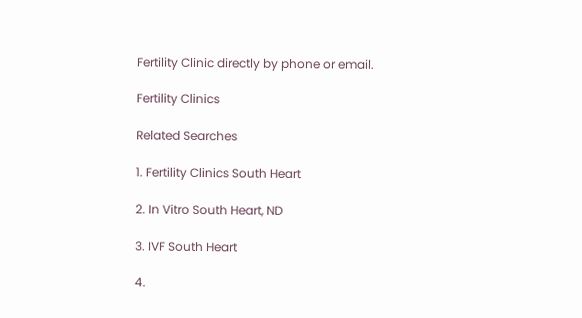Fertility Clinic directly by phone or email.

Fertility Clinics

Related Searches

1. Fertility Clinics South Heart

2. In Vitro South Heart, ND

3. IVF South Heart

4.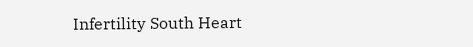Infertility South Heart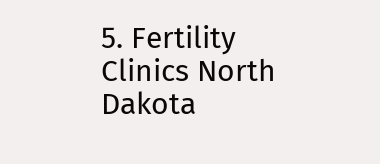5. Fertility Clinics North Dakota